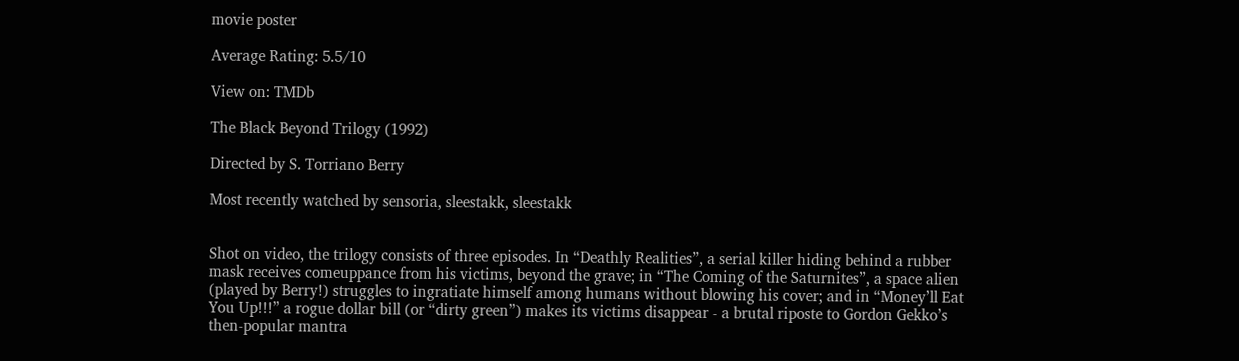movie poster

Average Rating: 5.5/10

View on: TMDb

The Black Beyond Trilogy (1992)

Directed by S. Torriano Berry

Most recently watched by sensoria, sleestakk, sleestakk


Shot on video, the trilogy consists of three episodes. In “Deathly Realities”, a serial killer hiding behind a rubber mask receives comeuppance from his victims, beyond the grave; in “The Coming of the Saturnites”, a space alien (played by Berry!) struggles to ingratiate himself among humans without blowing his cover; and in “Money’ll Eat You Up!!!” a rogue dollar bill (or “dirty green”) makes its victims disappear - a brutal riposte to Gordon Gekko’s then-popular mantra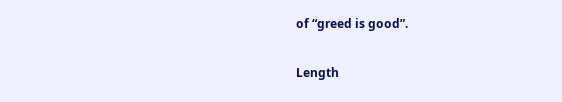of “greed is good”.

Length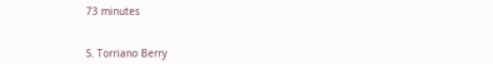73 minutes


S. Torriano Berry